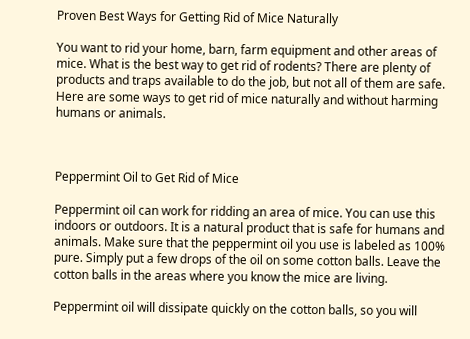Proven Best Ways for Getting Rid of Mice Naturally

You want to rid your home, barn, farm equipment and other areas of mice. What is the best way to get rid of rodents? There are plenty of products and traps available to do the job, but not all of them are safe. Here are some ways to get rid of mice naturally and without harming humans or animals.



Peppermint Oil to Get Rid of Mice

Peppermint oil can work for ridding an area of mice. You can use this indoors or outdoors. It is a natural product that is safe for humans and animals. Make sure that the peppermint oil you use is labeled as 100% pure. Simply put a few drops of the oil on some cotton balls. Leave the cotton balls in the areas where you know the mice are living.

Peppermint oil will dissipate quickly on the cotton balls, so you will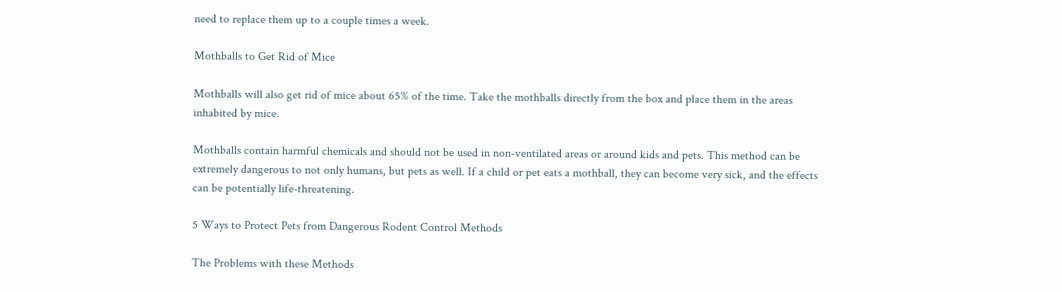need to replace them up to a couple times a week.

Mothballs to Get Rid of Mice

Mothballs will also get rid of mice about 65% of the time. Take the mothballs directly from the box and place them in the areas inhabited by mice.

Mothballs contain harmful chemicals and should not be used in non-ventilated areas or around kids and pets. This method can be extremely dangerous to not only humans, but pets as well. If a child or pet eats a mothball, they can become very sick, and the effects can be potentially life-threatening.

5 Ways to Protect Pets from Dangerous Rodent Control Methods

The Problems with these Methods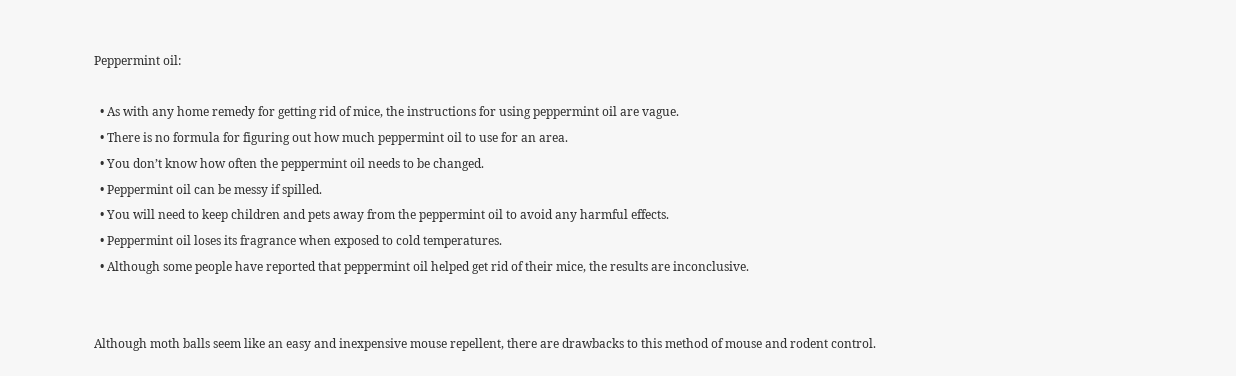Peppermint oil:

  • As with any home remedy for getting rid of mice, the instructions for using peppermint oil are vague.
  • There is no formula for figuring out how much peppermint oil to use for an area.
  • You don’t know how often the peppermint oil needs to be changed.
  • Peppermint oil can be messy if spilled.
  • You will need to keep children and pets away from the peppermint oil to avoid any harmful effects.
  • Peppermint oil loses its fragrance when exposed to cold temperatures.
  • Although some people have reported that peppermint oil helped get rid of their mice, the results are inconclusive.


Although moth balls seem like an easy and inexpensive mouse repellent, there are drawbacks to this method of mouse and rodent control.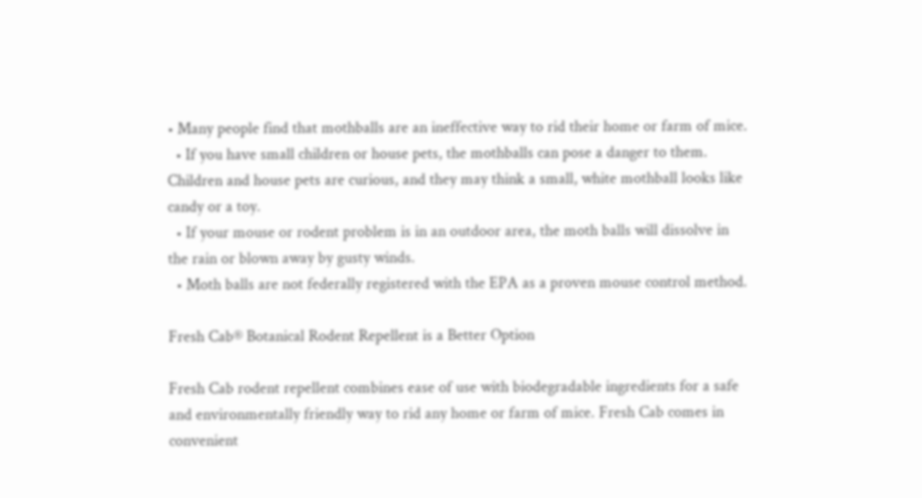• Many people find that mothballs are an ineffective way to rid their home or farm of mice.
  • If you have small children or house pets, the mothballs can pose a danger to them. Children and house pets are curious, and they may think a small, white mothball looks like candy or a toy.
  • If your mouse or rodent problem is in an outdoor area, the moth balls will dissolve in the rain or blown away by gusty winds.
  • Moth balls are not federally registered with the EPA as a proven mouse control method.

Fresh Cab® Botanical Rodent Repellent is a Better Option

Fresh Cab rodent repellent combines ease of use with biodegradable ingredients for a safe and environmentally friendly way to rid any home or farm of mice. Fresh Cab comes in convenient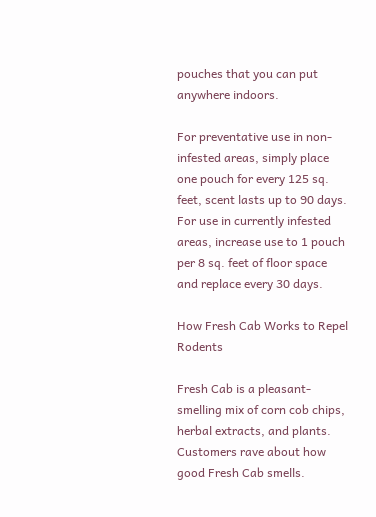pouches that you can put anywhere indoors.

For preventative use in non-infested areas, simply place one pouch for every 125 sq. feet, scent lasts up to 90 days. For use in currently infested areas, increase use to 1 pouch per 8 sq. feet of floor space and replace every 30 days.

How Fresh Cab Works to Repel Rodents

Fresh Cab is a pleasant-smelling mix of corn cob chips, herbal extracts, and plants. Customers rave about how good Fresh Cab smells.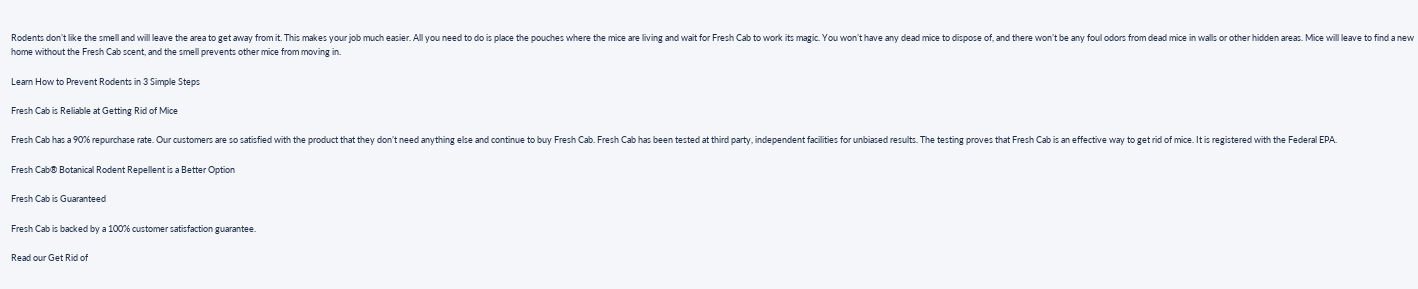Rodents don’t like the smell and will leave the area to get away from it. This makes your job much easier. All you need to do is place the pouches where the mice are living and wait for Fresh Cab to work its magic. You won’t have any dead mice to dispose of, and there won’t be any foul odors from dead mice in walls or other hidden areas. Mice will leave to find a new home without the Fresh Cab scent, and the smell prevents other mice from moving in.

Learn How to Prevent Rodents in 3 Simple Steps

Fresh Cab is Reliable at Getting Rid of Mice

Fresh Cab has a 90% repurchase rate. Our customers are so satisfied with the product that they don’t need anything else and continue to buy Fresh Cab. Fresh Cab has been tested at third party, independent facilities for unbiased results. The testing proves that Fresh Cab is an effective way to get rid of mice. It is registered with the Federal EPA.

Fresh Cab® Botanical Rodent Repellent is a Better Option

Fresh Cab is Guaranteed

Fresh Cab is backed by a 100% customer satisfaction guarantee.

Read our Get Rid of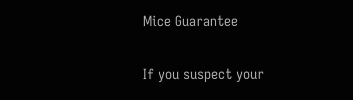Mice Guarantee

If you suspect your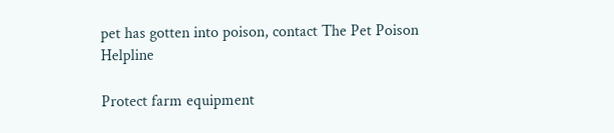pet has gotten into poison, contact The Pet Poison Helpline

Protect farm equipment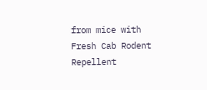from mice with Fresh Cab Rodent Repellent